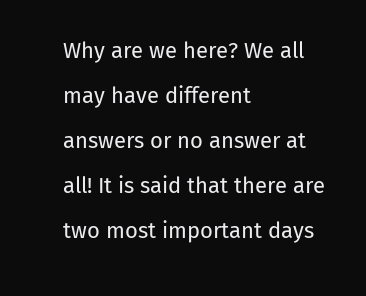Why are we here? We all may have different answers or no answer at all! It is said that there are two most important days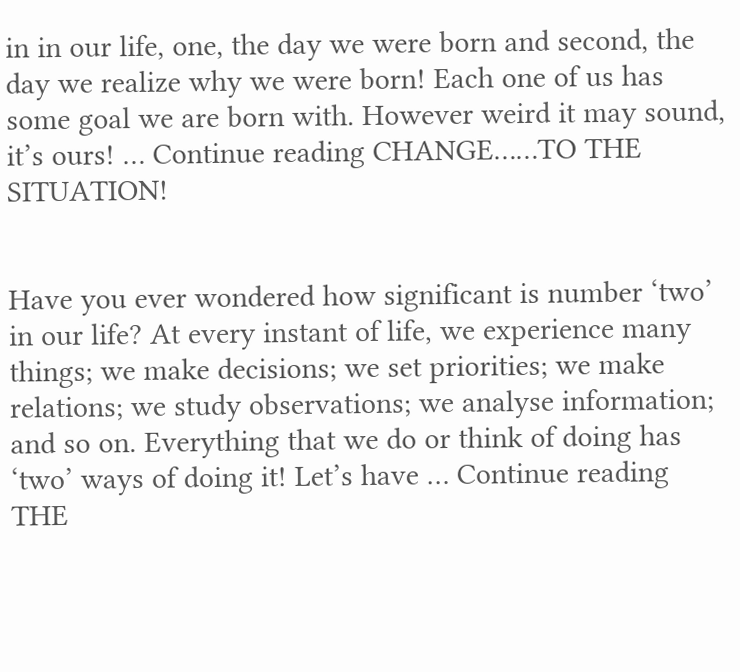in in our life, one, the day we were born and second, the day we realize why we were born! Each one of us has some goal we are born with. However weird it may sound, it’s ours! … Continue reading CHANGE……TO THE SITUATION!


Have you ever wondered how significant is number ‘two’ in our life? At every instant of life, we experience many things; we make decisions; we set priorities; we make relations; we study observations; we analyse information; and so on. Everything that we do or think of doing has ‘two’ ways of doing it! Let’s have … Continue reading THE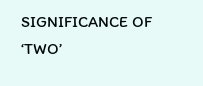SIGNIFICANCE OF ‘TWO’